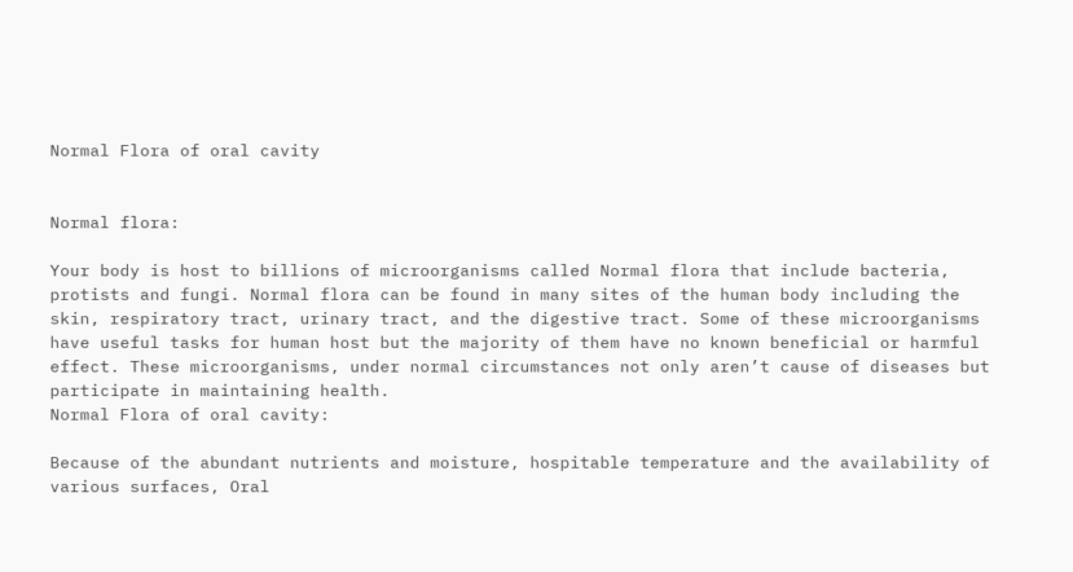Normal Flora of oral cavity


Normal flora:

Your body is host to billions of microorganisms called Normal flora that include bacteria, protists and fungi. Normal flora can be found in many sites of the human body including the skin, respiratory tract, urinary tract, and the digestive tract. Some of these microorganisms have useful tasks for human host but the majority of them have no known beneficial or harmful effect. These microorganisms, under normal circumstances not only aren’t cause of diseases but participate in maintaining health.
Normal Flora of oral cavity:

Because of the abundant nutrients and moisture, hospitable temperature and the availability of various surfaces, Oral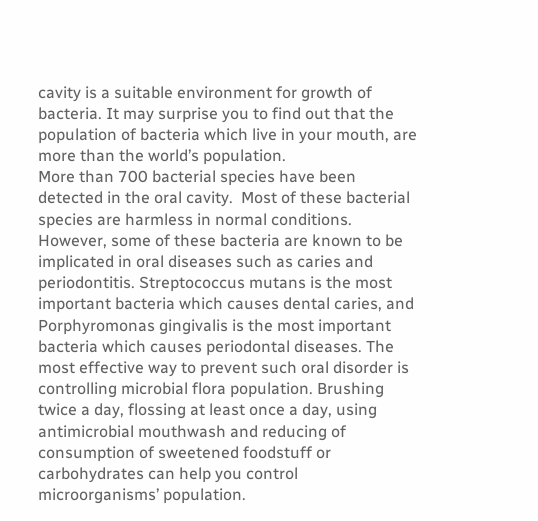cavity is a suitable environment for growth of bacteria. It may surprise you to find out that the population of bacteria which live in your mouth, are more than the world’s population.
More than 700 bacterial species have been detected in the oral cavity.  Most of these bacterial species are harmless in normal conditions. However, some of these bacteria are known to be implicated in oral diseases such as caries and periodontitis. Streptococcus mutans is the most important bacteria which causes dental caries, and Porphyromonas gingivalis is the most important bacteria which causes periodontal diseases. The most effective way to prevent such oral disorder is controlling microbial flora population. Brushing twice a day, flossing at least once a day, using antimicrobial mouthwash and reducing of consumption of sweetened foodstuff or carbohydrates can help you control microorganisms’ population.